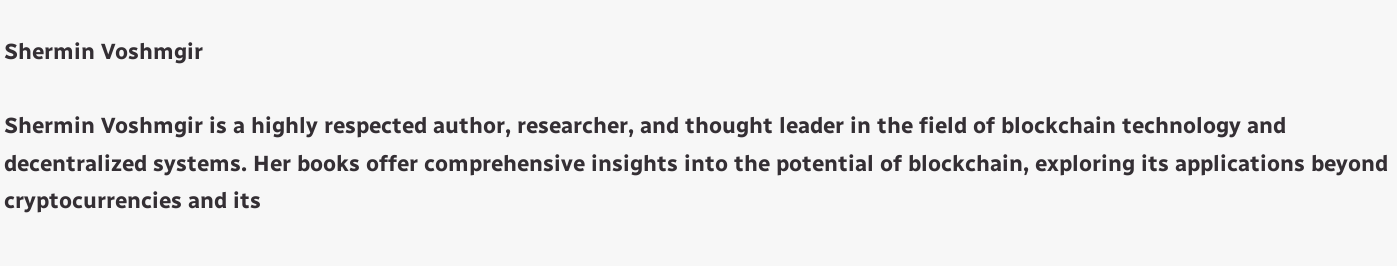Shermin Voshmgir

Shermin Voshmgir is a highly respected author, researcher, and thought leader in the field of blockchain technology and decentralized systems. Her books offer comprehensive insights into the potential of blockchain, exploring its applications beyond cryptocurrencies and its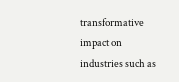transformative impact on industries such as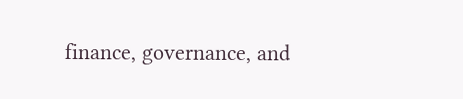finance, governance, and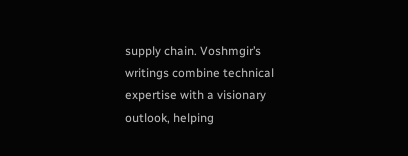supply chain. Voshmgir’s writings combine technical expertise with a visionary outlook, helping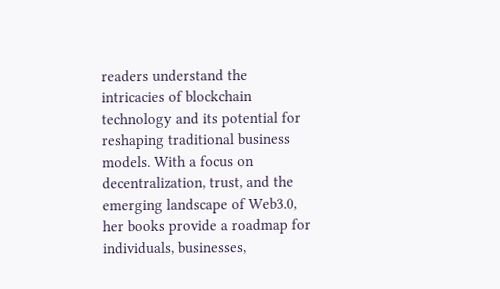readers understand the intricacies of blockchain technology and its potential for reshaping traditional business models. With a focus on decentralization, trust, and the emerging landscape of Web3.0, her books provide a roadmap for individuals, businesses,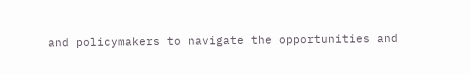and policymakers to navigate the opportunities and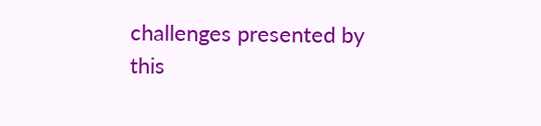challenges presented by this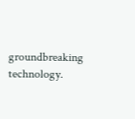groundbreaking technology.